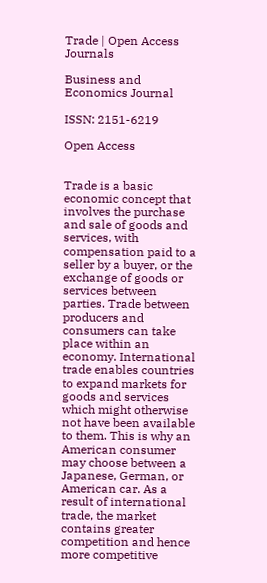Trade | Open Access Journals

Business and Economics Journal

ISSN: 2151-6219

Open Access


Trade is a basic economic concept that involves the purchase and sale of goods and services, with compensation paid to a seller by a buyer, or the exchange of goods or services between parties. Trade between producers and consumers can take place within an economy. International trade enables countries to expand markets for goods and services which might otherwise not have been available to them. This is why an American consumer may choose between a Japanese, German, or American car. As a result of international trade, the market contains greater competition and hence more competitive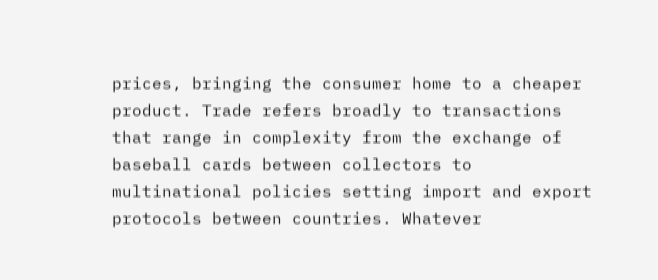prices, bringing the consumer home to a cheaper product. Trade refers broadly to transactions that range in complexity from the exchange of baseball cards between collectors to multinational policies setting import and export protocols between countries. Whatever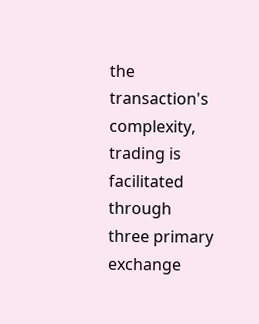the transaction's complexity, trading is facilitated through three primary exchange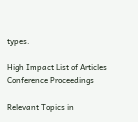types.

High Impact List of Articles
Conference Proceedings

Relevant Topics in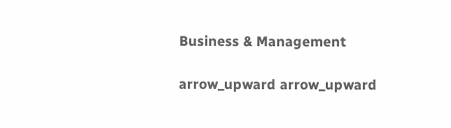Business & Management

arrow_upward arrow_upward